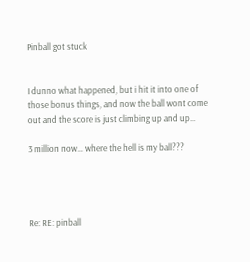Pinball got stuck


I dunno what happened, but i hit it into one of those bonus things, and now the ball wont come out and the score is just climbing up and up…

3 million now… where the hell is my ball???




Re: RE: pinball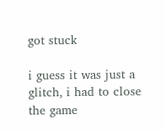got stuck

i guess it was just a glitch, i had to close the game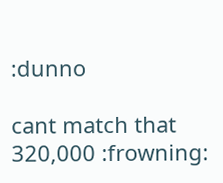:dunno

cant match that 320,000 :frowning: